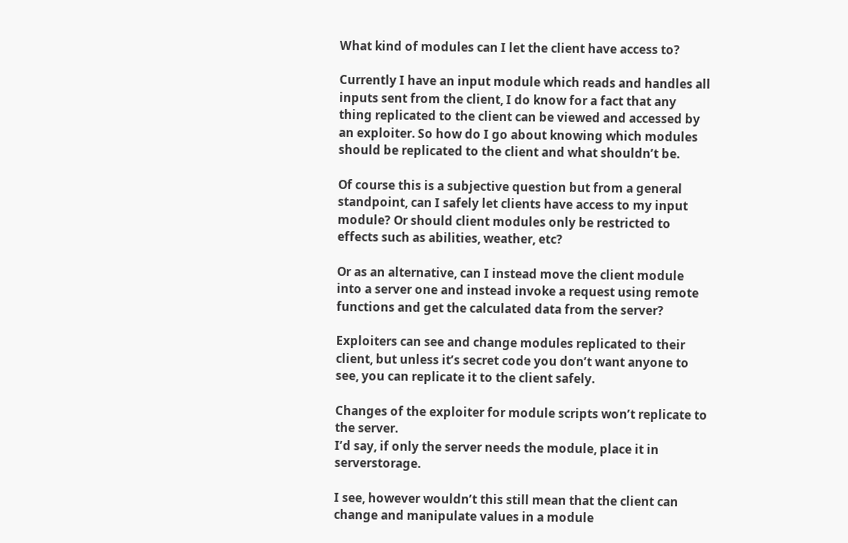What kind of modules can I let the client have access to?

Currently I have an input module which reads and handles all inputs sent from the client, I do know for a fact that any thing replicated to the client can be viewed and accessed by an exploiter. So how do I go about knowing which modules should be replicated to the client and what shouldn’t be.

Of course this is a subjective question but from a general standpoint, can I safely let clients have access to my input module? Or should client modules only be restricted to effects such as abilities, weather, etc?

Or as an alternative, can I instead move the client module into a server one and instead invoke a request using remote functions and get the calculated data from the server?

Exploiters can see and change modules replicated to their client, but unless it’s secret code you don’t want anyone to see, you can replicate it to the client safely.

Changes of the exploiter for module scripts won’t replicate to the server.
I’d say, if only the server needs the module, place it in serverstorage.

I see, however wouldn’t this still mean that the client can change and manipulate values in a module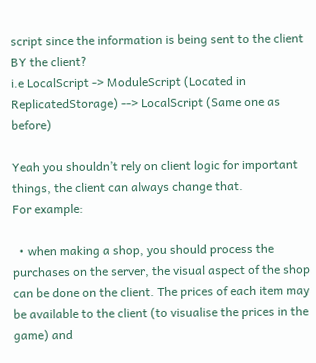script since the information is being sent to the client BY the client?
i.e LocalScript -> ModuleScript (Located in ReplicatedStorage) --> LocalScript (Same one as before)

Yeah you shouldn’t rely on client logic for important things, the client can always change that.
For example:

  • when making a shop, you should process the purchases on the server, the visual aspect of the shop can be done on the client. The prices of each item may be available to the client (to visualise the prices in the game) and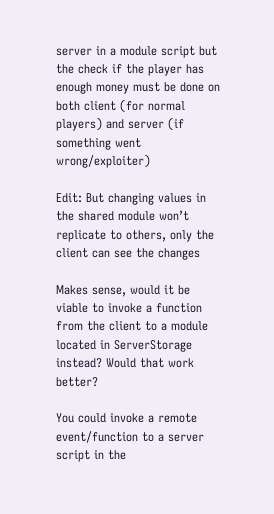server in a module script but the check if the player has enough money must be done on both client (for normal players) and server (if something went wrong/exploiter)

Edit: But changing values in the shared module won’t replicate to others, only the client can see the changes

Makes sense, would it be viable to invoke a function from the client to a module located in ServerStorage instead? Would that work better?

You could invoke a remote event/function to a server script in the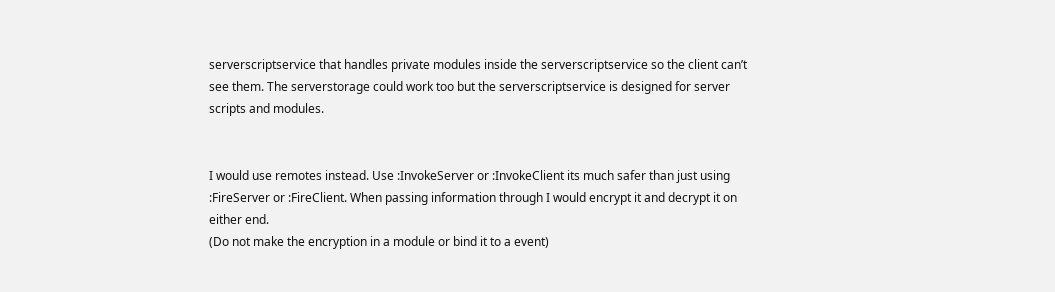serverscriptservice that handles private modules inside the serverscriptservice so the client can’t see them. The serverstorage could work too but the serverscriptservice is designed for server scripts and modules.


I would use remotes instead. Use :InvokeServer or :InvokeClient its much safer than just using :FireServer or :FireClient. When passing information through I would encrypt it and decrypt it on either end.
(Do not make the encryption in a module or bind it to a event)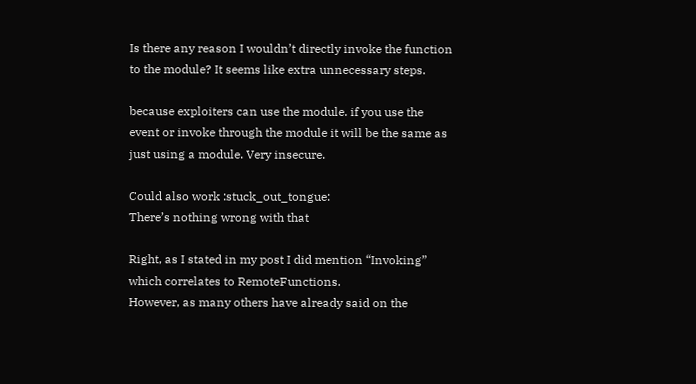Is there any reason I wouldn’t directly invoke the function to the module? It seems like extra unnecessary steps.

because exploiters can use the module. if you use the event or invoke through the module it will be the same as just using a module. Very insecure.

Could also work :stuck_out_tongue:
There’s nothing wrong with that

Right, as I stated in my post I did mention “Invoking” which correlates to RemoteFunctions.
However, as many others have already said on the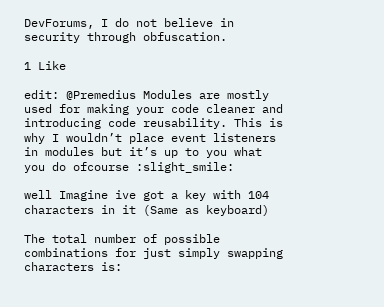DevForums, I do not believe in security through obfuscation.

1 Like

edit: @Premedius Modules are mostly used for making your code cleaner and introducing code reusability. This is why I wouldn’t place event listeners in modules but it’s up to you what you do ofcourse :slight_smile:

well Imagine ive got a key with 104 characters in it (Same as keyboard)

The total number of possible combinations for just simply swapping characters is: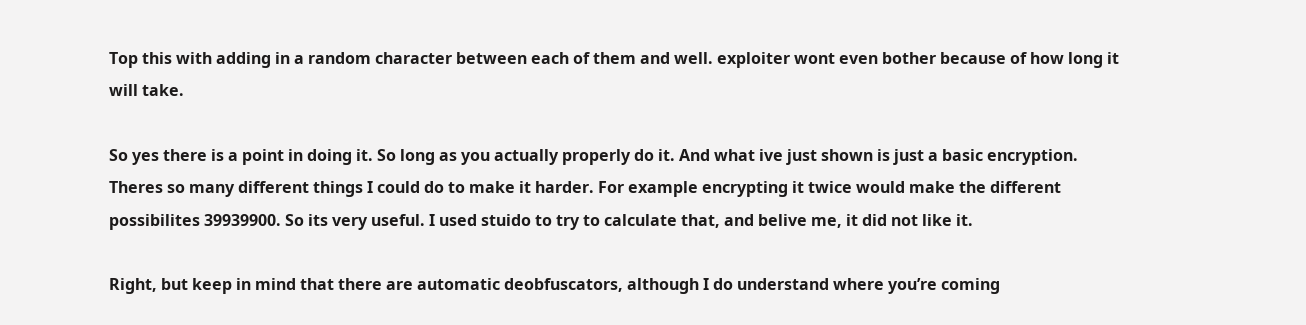Top this with adding in a random character between each of them and well. exploiter wont even bother because of how long it will take.

So yes there is a point in doing it. So long as you actually properly do it. And what ive just shown is just a basic encryption. Theres so many different things I could do to make it harder. For example encrypting it twice would make the different possibilites 39939900. So its very useful. I used stuido to try to calculate that, and belive me, it did not like it.

Right, but keep in mind that there are automatic deobfuscators, although I do understand where you’re coming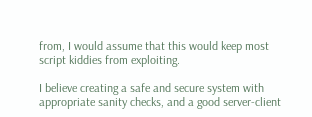from, I would assume that this would keep most script kiddies from exploiting.

I believe creating a safe and secure system with appropriate sanity checks, and a good server-client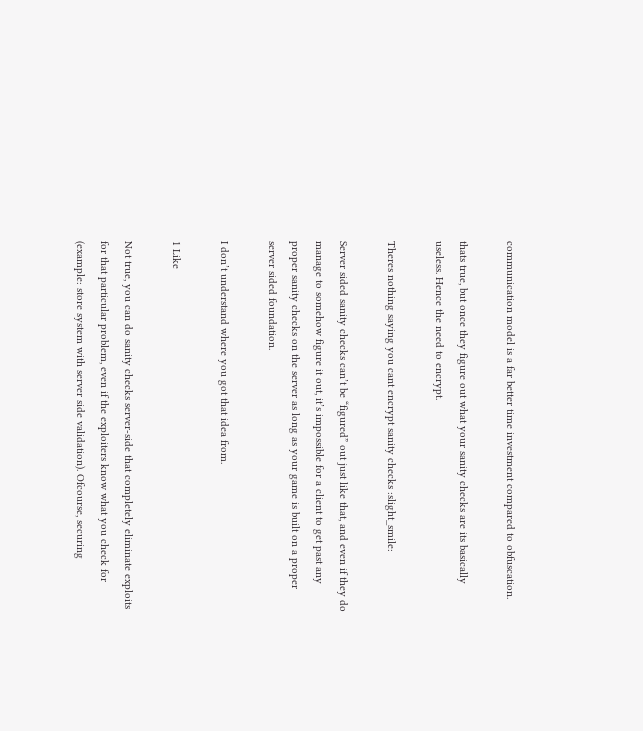communication model is a far better time investment compared to obfuscation.

thats true, but once they figure out what your sanity checks are its basically useless. Hence the need to encrypt.

Theres nothing saying you cant encrypt sanity checks :slight_smile:

Server sided sanity checks can’t be “figured” out just like that, and even if they do manage to somehow figure it out, it’s impossible for a client to get past any proper sanity checks on the server as long as your game is built on a proper server sided foundation.

I don’t understand where you got that idea from.

1 Like

Not true, you can do sanity checks server-side that completely eliminate exploits for that particular problem, even if the exploiters know what you check for (example: store system with server side validation). Ofcourse, securing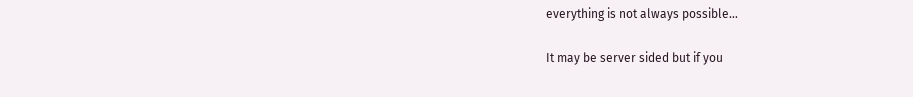everything is not always possible…

It may be server sided but if you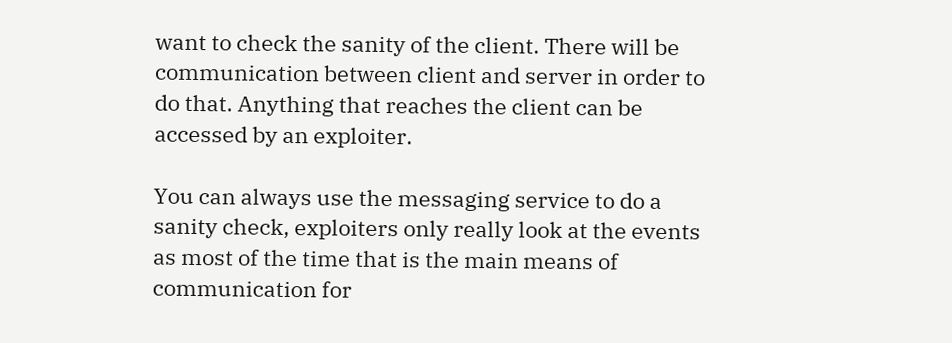want to check the sanity of the client. There will be communication between client and server in order to do that. Anything that reaches the client can be accessed by an exploiter.

You can always use the messaging service to do a sanity check, exploiters only really look at the events as most of the time that is the main means of communication for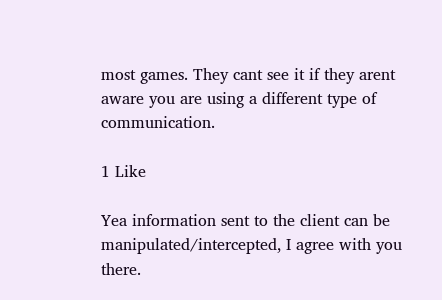most games. They cant see it if they arent aware you are using a different type of communication.

1 Like

Yea information sent to the client can be manipulated/intercepted, I agree with you there.